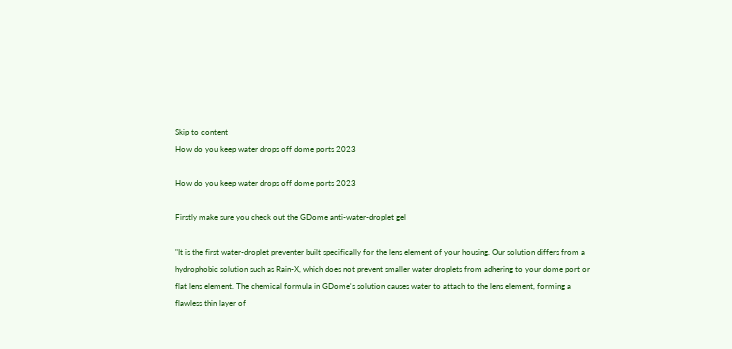Skip to content
How do you keep water drops off dome ports 2023

How do you keep water drops off dome ports 2023

Firstly make sure you check out the GDome anti-water-droplet gel

"It is the first water-droplet preventer built specifically for the lens element of your housing. Our solution differs from a hydrophobic solution such as Rain-X, which does not prevent smaller water droplets from adhering to your dome port or flat lens element. The chemical formula in GDome's solution causes water to attach to the lens element, forming a flawless thin layer of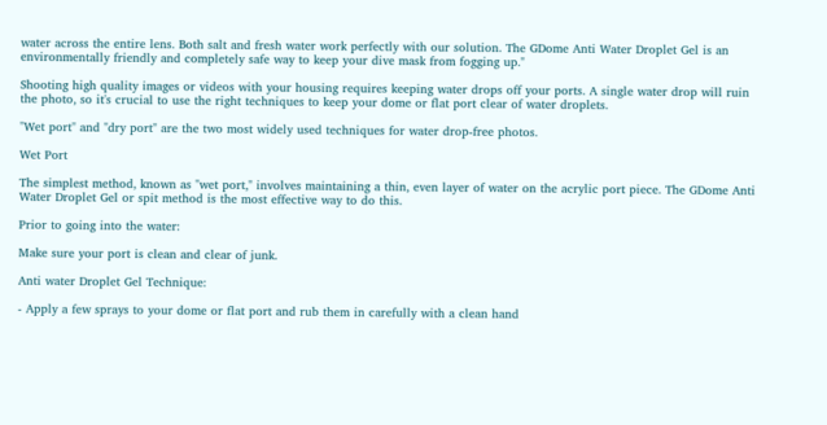water across the entire lens. Both salt and fresh water work perfectly with our solution. The GDome Anti Water Droplet Gel is an environmentally friendly and completely safe way to keep your dive mask from fogging up."

Shooting high quality images or videos with your housing requires keeping water drops off your ports. A single water drop will ruin the photo, so it's crucial to use the right techniques to keep your dome or flat port clear of water droplets.

"Wet port" and "dry port" are the two most widely used techniques for water drop-free photos.

Wet Port

The simplest method, known as "wet port," involves maintaining a thin, even layer of water on the acrylic port piece. The GDome Anti Water Droplet Gel or spit method is the most effective way to do this.

Prior to going into the water:

Make sure your port is clean and clear of junk.

Anti water Droplet Gel Technique:

- Apply a few sprays to your dome or flat port and rub them in carefully with a clean hand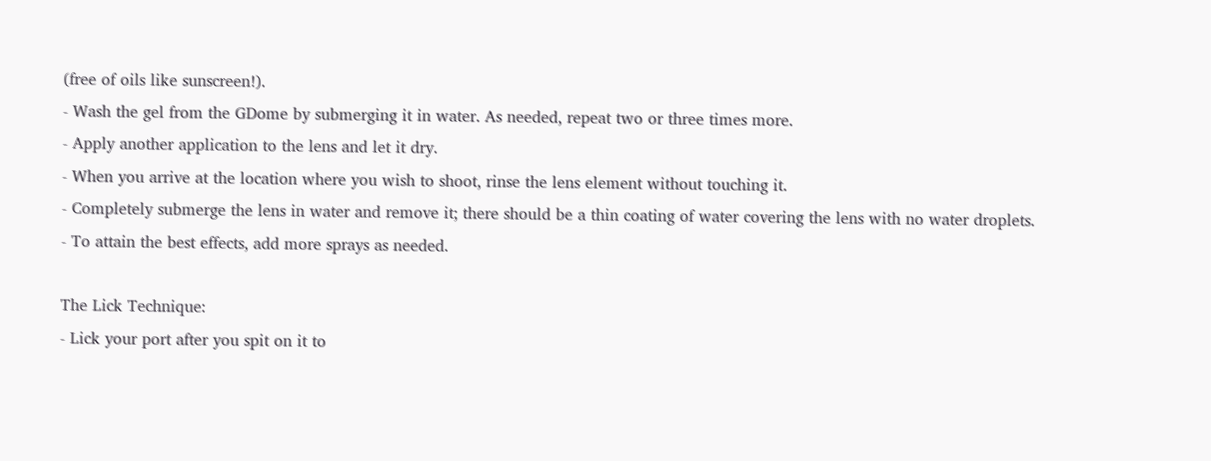(free of oils like sunscreen!).
- Wash the gel from the GDome by submerging it in water. As needed, repeat two or three times more.
- Apply another application to the lens and let it dry.
- When you arrive at the location where you wish to shoot, rinse the lens element without touching it.
- Completely submerge the lens in water and remove it; there should be a thin coating of water covering the lens with no water droplets.
- To attain the best effects, add more sprays as needed.

The Lick Technique:
- Lick your port after you spit on it to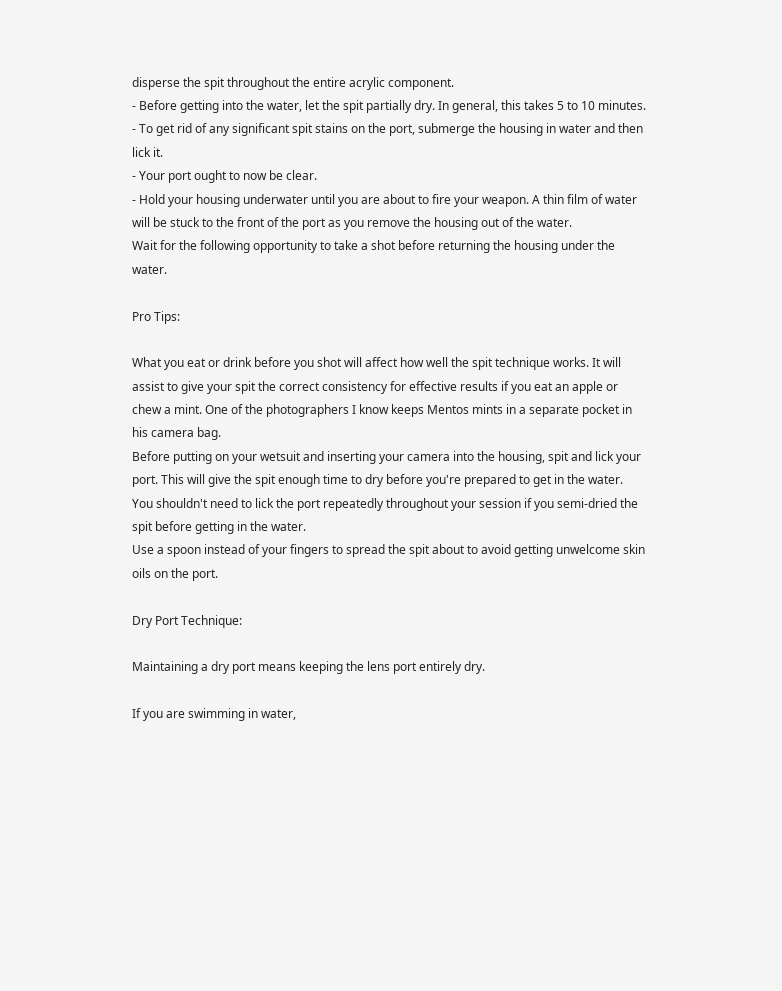disperse the spit throughout the entire acrylic component.
- Before getting into the water, let the spit partially dry. In general, this takes 5 to 10 minutes.
- To get rid of any significant spit stains on the port, submerge the housing in water and then lick it.
- Your port ought to now be clear.
- Hold your housing underwater until you are about to fire your weapon. A thin film of water will be stuck to the front of the port as you remove the housing out of the water.
Wait for the following opportunity to take a shot before returning the housing under the water.

Pro Tips:

What you eat or drink before you shot will affect how well the spit technique works. It will assist to give your spit the correct consistency for effective results if you eat an apple or chew a mint. One of the photographers I know keeps Mentos mints in a separate pocket in his camera bag.
Before putting on your wetsuit and inserting your camera into the housing, spit and lick your port. This will give the spit enough time to dry before you're prepared to get in the water.
You shouldn't need to lick the port repeatedly throughout your session if you semi-dried the spit before getting in the water.
Use a spoon instead of your fingers to spread the spit about to avoid getting unwelcome skin oils on the port.

Dry Port Technique:

Maintaining a dry port means keeping the lens port entirely dry.

If you are swimming in water,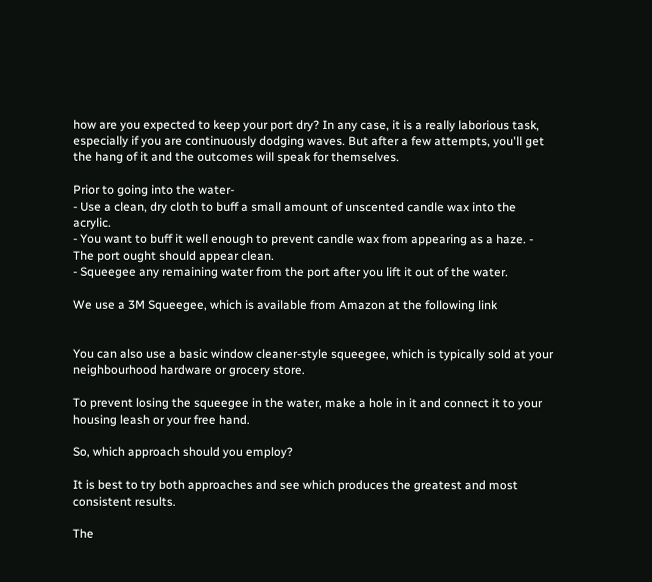how are you expected to keep your port dry? In any case, it is a really laborious task, especially if you are continuously dodging waves. But after a few attempts, you'll get the hang of it and the outcomes will speak for themselves.

Prior to going into the water-
- Use a clean, dry cloth to buff a small amount of unscented candle wax into the acrylic.
- You want to buff it well enough to prevent candle wax from appearing as a haze. -  The port ought should appear clean.
- Squeegee any remaining water from the port after you lift it out of the water.

We use a 3M Squeegee, which is available from Amazon at the following link


You can also use a basic window cleaner-style squeegee, which is typically sold at your neighbourhood hardware or grocery store.

To prevent losing the squeegee in the water, make a hole in it and connect it to your housing leash or your free hand.

So, which approach should you employ?

It is best to try both approaches and see which produces the greatest and most consistent results.

The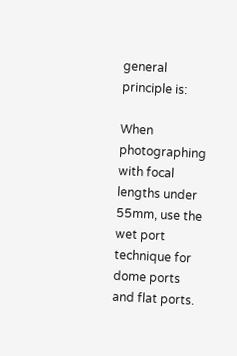general principle is:

When photographing with focal lengths under 55mm, use the wet port technique for dome ports and flat ports.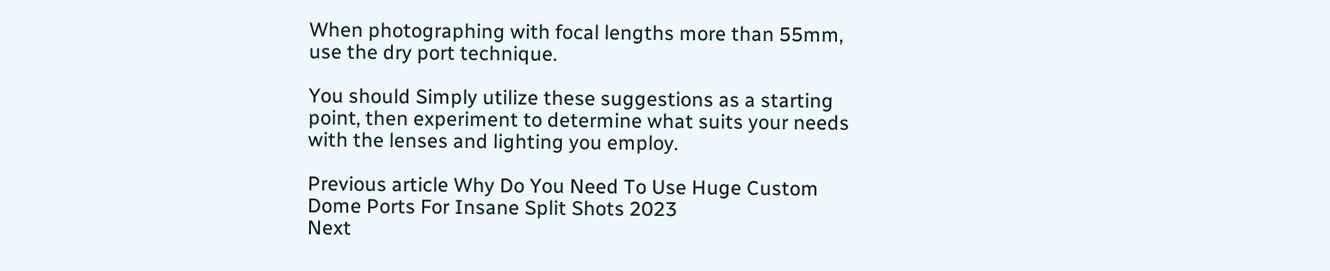When photographing with focal lengths more than 55mm, use the dry port technique.

You should Simply utilize these suggestions as a starting point, then experiment to determine what suits your needs with the lenses and lighting you employ.

Previous article Why Do You Need To Use Huge Custom Dome Ports For Insane Split Shots 2023
Next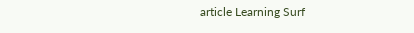article Learning Surf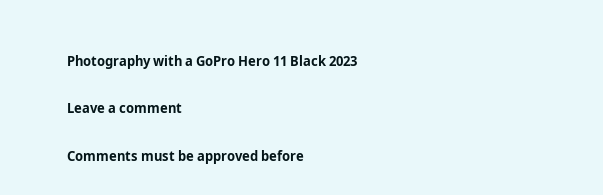Photography with a GoPro Hero 11 Black 2023

Leave a comment

Comments must be approved before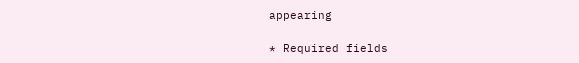appearing

* Required fields